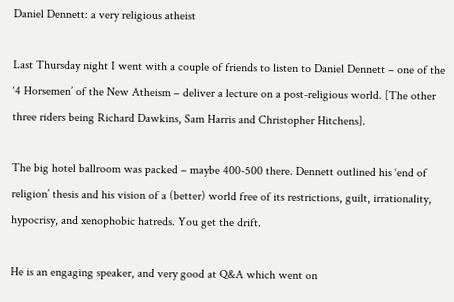Daniel Dennett: a very religious atheist

Last Thursday night I went with a couple of friends to listen to Daniel Dennett – one of the ‘4 Horsemen’ of the New Atheism – deliver a lecture on a post-religious world. [The other three riders being Richard Dawkins, Sam Harris and Christopher Hitchens].

The big hotel ballroom was packed – maybe 400-500 there. Dennett outlined his ‘end of religion’ thesis and his vision of a (better) world free of its restrictions, guilt, irrationality, hypocrisy, and xenophobic hatreds. You get the drift.

He is an engaging speaker, and very good at Q&A which went on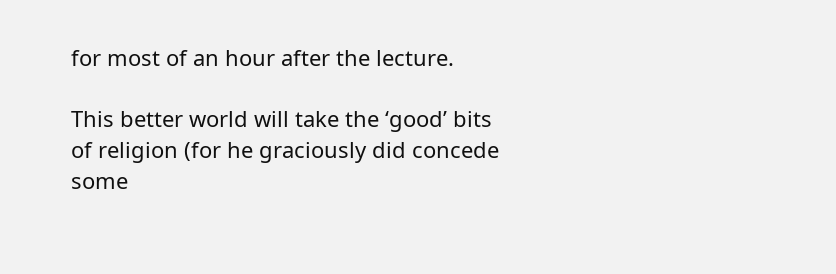for most of an hour after the lecture.

This better world will take the ‘good’ bits of religion (for he graciously did concede some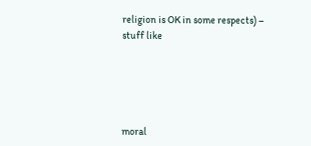religion is OK in some respects) – stuff like





moral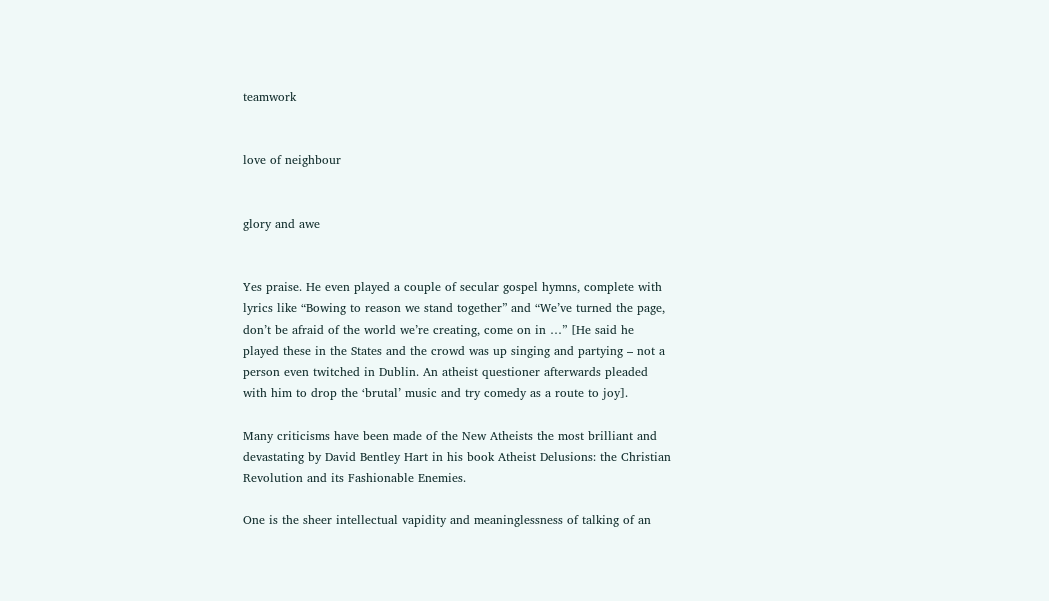teamwork


love of neighbour


glory and awe


Yes praise. He even played a couple of secular gospel hymns, complete with lyrics like “Bowing to reason we stand together” and “We’ve turned the page, don’t be afraid of the world we’re creating, come on in …” [He said he played these in the States and the crowd was up singing and partying – not a person even twitched in Dublin. An atheist questioner afterwards pleaded with him to drop the ‘brutal’ music and try comedy as a route to joy].

Many criticisms have been made of the New Atheists the most brilliant and devastating by David Bentley Hart in his book Atheist Delusions: the Christian Revolution and its Fashionable Enemies.

One is the sheer intellectual vapidity and meaninglessness of talking of an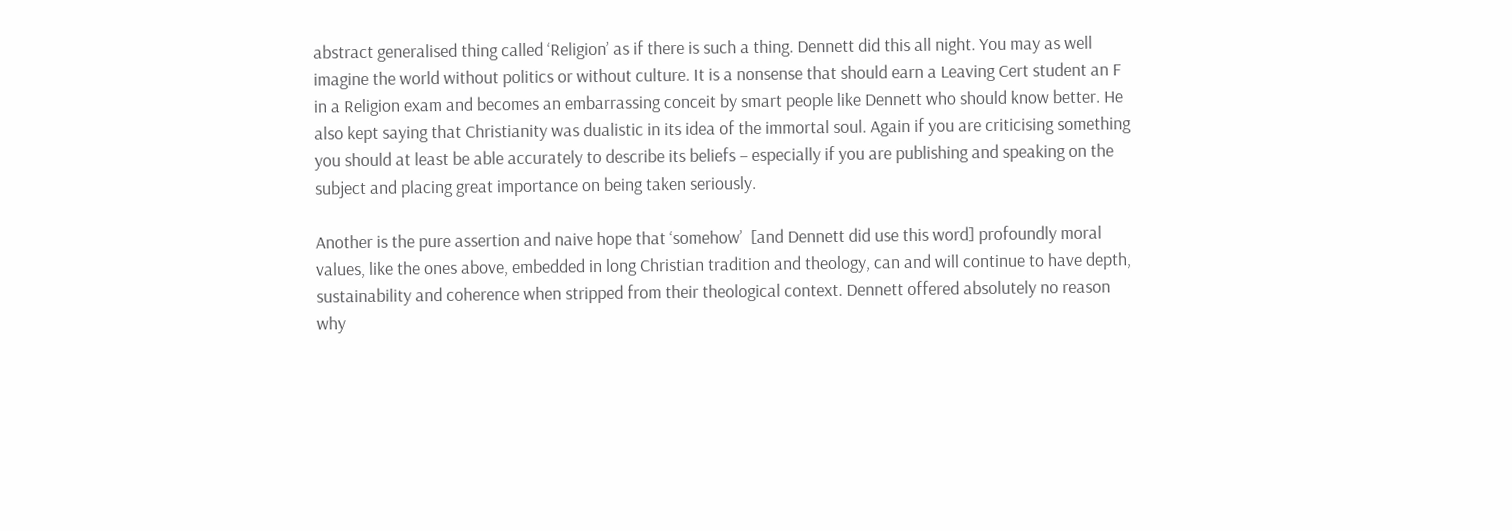abstract generalised thing called ‘Religion’ as if there is such a thing. Dennett did this all night. You may as well imagine the world without politics or without culture. It is a nonsense that should earn a Leaving Cert student an F in a Religion exam and becomes an embarrassing conceit by smart people like Dennett who should know better. He also kept saying that Christianity was dualistic in its idea of the immortal soul. Again if you are criticising something you should at least be able accurately to describe its beliefs – especially if you are publishing and speaking on the subject and placing great importance on being taken seriously.

Another is the pure assertion and naive hope that ‘somehow’  [and Dennett did use this word] profoundly moral values, like the ones above, embedded in long Christian tradition and theology, can and will continue to have depth, sustainability and coherence when stripped from their theological context. Dennett offered absolutely no reason why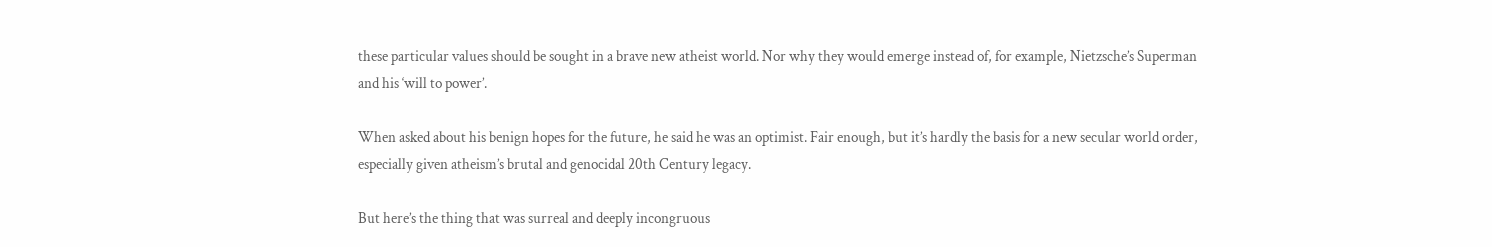these particular values should be sought in a brave new atheist world. Nor why they would emerge instead of, for example, Nietzsche’s Superman and his ‘will to power’.

When asked about his benign hopes for the future, he said he was an optimist. Fair enough, but it’s hardly the basis for a new secular world order, especially given atheism’s brutal and genocidal 20th Century legacy.

But here’s the thing that was surreal and deeply incongruous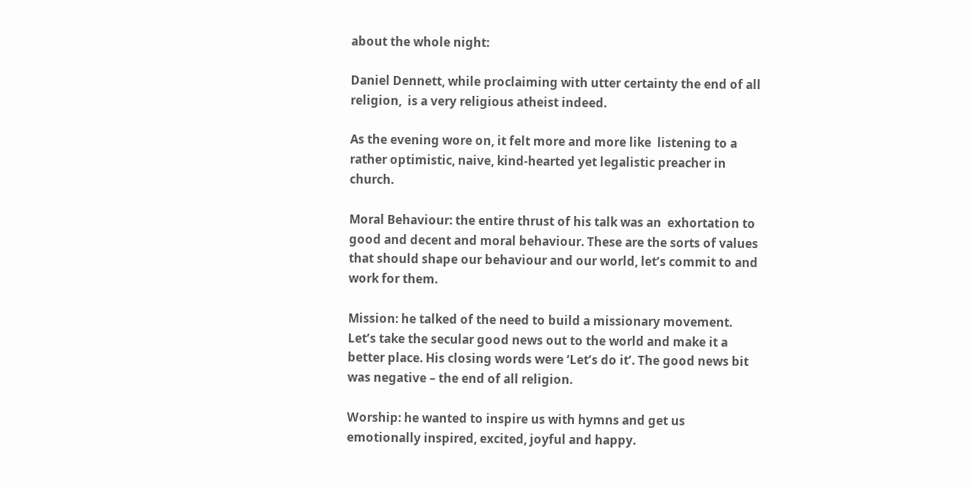about the whole night:

Daniel Dennett, while proclaiming with utter certainty the end of all religion,  is a very religious atheist indeed.

As the evening wore on, it felt more and more like  listening to a rather optimistic, naive, kind-hearted yet legalistic preacher in church.

Moral Behaviour: the entire thrust of his talk was an  exhortation to good and decent and moral behaviour. These are the sorts of values that should shape our behaviour and our world, let’s commit to and work for them.

Mission: he talked of the need to build a missionary movement. Let’s take the secular good news out to the world and make it a better place. His closing words were ‘Let’s do it’. The good news bit was negative – the end of all religion.

Worship: he wanted to inspire us with hymns and get us emotionally inspired, excited, joyful and happy.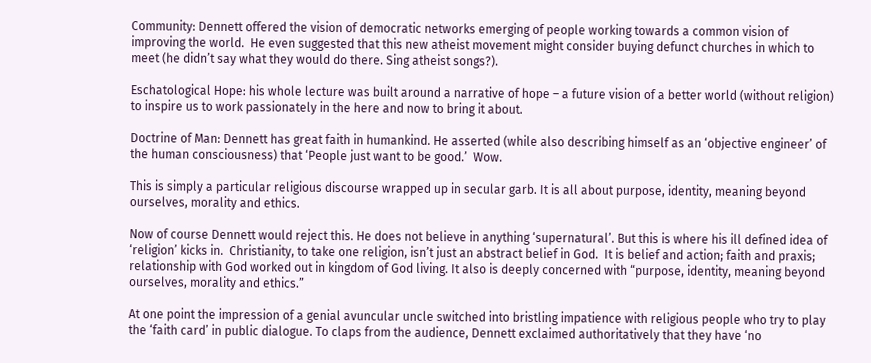Community: Dennett offered the vision of democratic networks emerging of people working towards a common vision of improving the world.  He even suggested that this new atheist movement might consider buying defunct churches in which to meet (he didn’t say what they would do there. Sing atheist songs?).

Eschatological Hope: his whole lecture was built around a narrative of hope – a future vision of a better world (without religion) to inspire us to work passionately in the here and now to bring it about.

Doctrine of Man: Dennett has great faith in humankind. He asserted (while also describing himself as an ‘objective engineer’ of the human consciousness) that ‘People just want to be good.’  Wow.

This is simply a particular religious discourse wrapped up in secular garb. It is all about purpose, identity, meaning beyond ourselves, morality and ethics.

Now of course Dennett would reject this. He does not believe in anything ‘supernatural’. But this is where his ill defined idea of ‘religion’ kicks in.  Christianity, to take one religion, isn’t just an abstract belief in God.  It is belief and action; faith and praxis; relationship with God worked out in kingdom of God living. It also is deeply concerned with “purpose, identity, meaning beyond ourselves, morality and ethics.”

At one point the impression of a genial avuncular uncle switched into bristling impatience with religious people who try to play the ‘faith card’ in public dialogue. To claps from the audience, Dennett exclaimed authoritatively that they have ‘no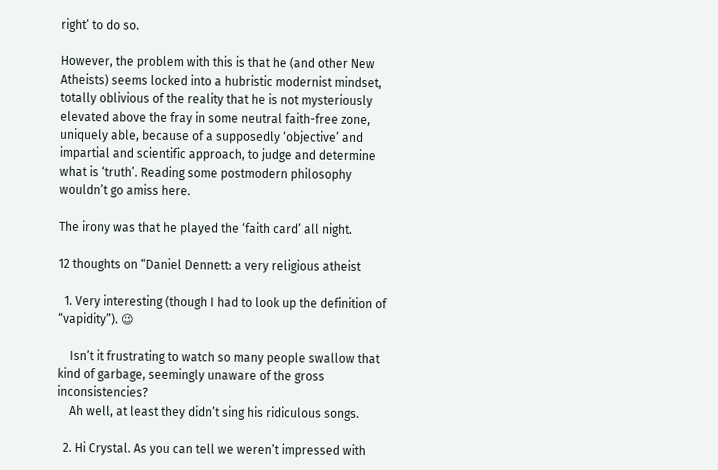right’ to do so.

However, the problem with this is that he (and other New Atheists) seems locked into a hubristic modernist mindset, totally oblivious of the reality that he is not mysteriously elevated above the fray in some neutral faith-free zone, uniquely able, because of a supposedly ‘objective’ and impartial and scientific approach, to judge and determine what is ‘truth’. Reading some postmodern philosophy wouldn’t go amiss here.

The irony was that he played the ‘faith card’ all night.

12 thoughts on “Daniel Dennett: a very religious atheist

  1. Very interesting (though I had to look up the definition of “vapidity”). 😉

    Isn’t it frustrating to watch so many people swallow that kind of garbage, seemingly unaware of the gross inconsistencies?
    Ah well, at least they didn’t sing his ridiculous songs.

  2. Hi Crystal. As you can tell we weren’t impressed with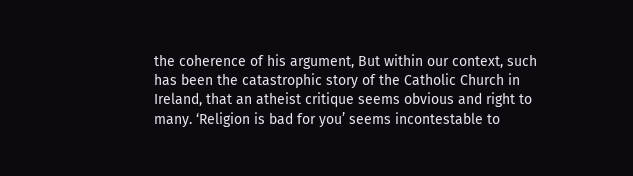the coherence of his argument, But within our context, such has been the catastrophic story of the Catholic Church in Ireland, that an atheist critique seems obvious and right to many. ‘Religion is bad for you’ seems incontestable to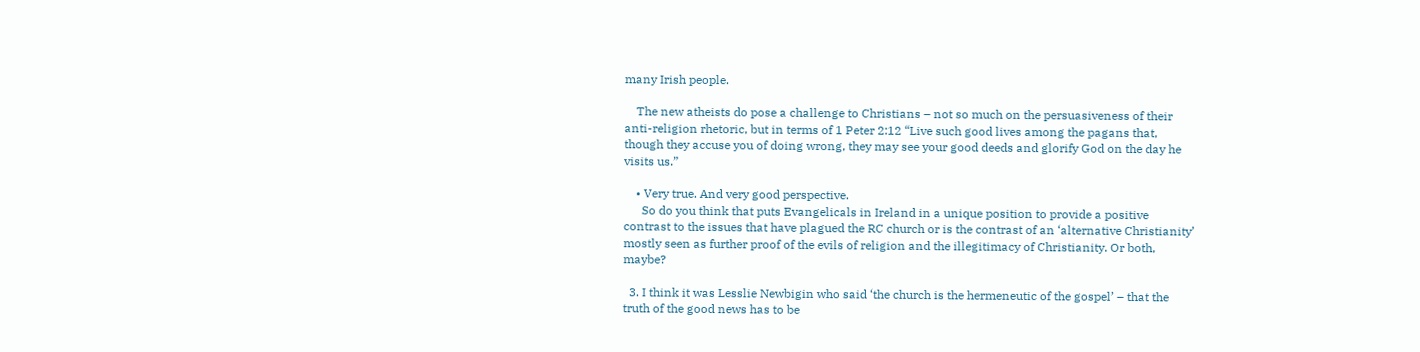many Irish people.

    The new atheists do pose a challenge to Christians – not so much on the persuasiveness of their anti-religion rhetoric, but in terms of 1 Peter 2:12 “Live such good lives among the pagans that, though they accuse you of doing wrong, they may see your good deeds and glorify God on the day he visits us.”

    • Very true. And very good perspective.
      So do you think that puts Evangelicals in Ireland in a unique position to provide a positive contrast to the issues that have plagued the RC church or is the contrast of an ‘alternative Christianity’ mostly seen as further proof of the evils of religion and the illegitimacy of Christianity. Or both, maybe?

  3. I think it was Lesslie Newbigin who said ‘the church is the hermeneutic of the gospel’ – that the truth of the good news has to be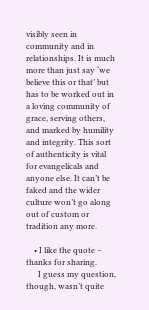visibly seen in community and in relationships. It is much more than just say ‘we believe this or that’ but has to be worked out in a loving community of grace, serving others, and marked by humility and integrity. This sort of authenticity is vital for evangelicals and anyone else. It can’t be faked and the wider culture won’t go along out of custom or tradition any more.

    • I like the quote – thanks for sharing.
      I guess my question, though, wasn’t quite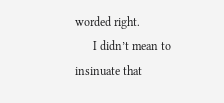worded right.
      I didn’t mean to insinuate that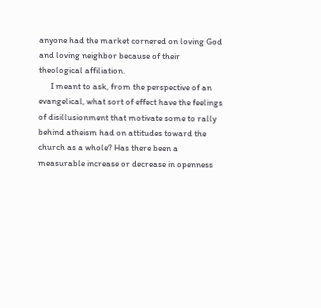anyone had the market cornered on loving God and loving neighbor because of their theological affiliation.
      I meant to ask, from the perspective of an evangelical, what sort of effect have the feelings of disillusionment that motivate some to rally behind atheism had on attitudes toward the church as a whole? Has there been a measurable increase or decrease in openness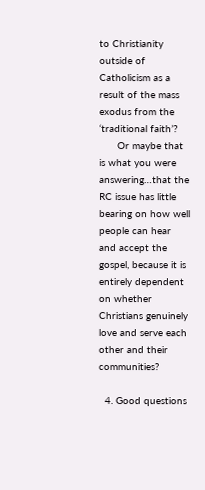to Christianity outside of Catholicism as a result of the mass exodus from the ‘traditional faith’?
      Or maybe that is what you were answering…that the RC issue has little bearing on how well people can hear and accept the gospel, because it is entirely dependent on whether Christians genuinely love and serve each other and their communities?

  4. Good questions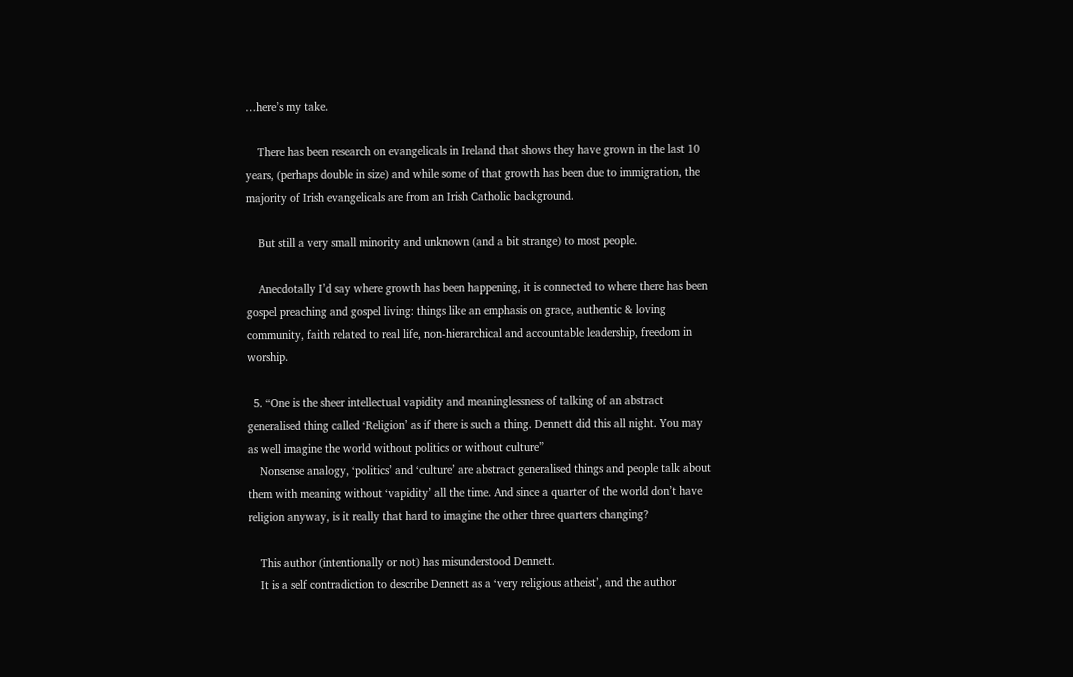…here’s my take.

    There has been research on evangelicals in Ireland that shows they have grown in the last 10 years, (perhaps double in size) and while some of that growth has been due to immigration, the majority of Irish evangelicals are from an Irish Catholic background.

    But still a very small minority and unknown (and a bit strange) to most people.

    Anecdotally I’d say where growth has been happening, it is connected to where there has been gospel preaching and gospel living: things like an emphasis on grace, authentic & loving community, faith related to real life, non-hierarchical and accountable leadership, freedom in worship.

  5. “One is the sheer intellectual vapidity and meaninglessness of talking of an abstract generalised thing called ‘Religion’ as if there is such a thing. Dennett did this all night. You may as well imagine the world without politics or without culture”
    Nonsense analogy, ‘politics’ and ‘culture’ are abstract generalised things and people talk about them with meaning without ‘vapidity’ all the time. And since a quarter of the world don’t have religion anyway, is it really that hard to imagine the other three quarters changing?

    This author (intentionally or not) has misunderstood Dennett.
    It is a self contradiction to describe Dennett as a ‘very religious atheist’, and the author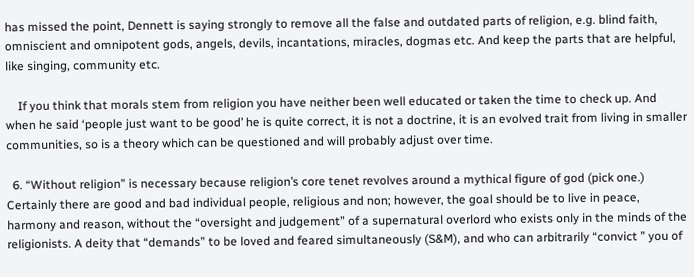has missed the point, Dennett is saying strongly to remove all the false and outdated parts of religion, e.g. blind faith, omniscient and omnipotent gods, angels, devils, incantations, miracles, dogmas etc. And keep the parts that are helpful, like singing, community etc.

    If you think that morals stem from religion you have neither been well educated or taken the time to check up. And when he said ‘people just want to be good’ he is quite correct, it is not a doctrine, it is an evolved trait from living in smaller communities, so is a theory which can be questioned and will probably adjust over time.

  6. “Without religion” is necessary because religion’s core tenet revolves around a mythical figure of god (pick one.) Certainly there are good and bad individual people, religious and non; however, the goal should be to live in peace, harmony and reason, without the “oversight and judgement” of a supernatural overlord who exists only in the minds of the religionists. A deity that “demands” to be loved and feared simultaneously (S&M), and who can arbitrarily “convict ” you of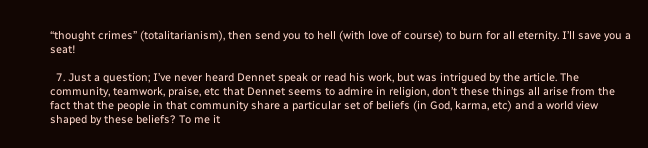“thought crimes” (totalitarianism), then send you to hell (with love of course) to burn for all eternity. I’ll save you a seat!

  7. Just a question; I’ve never heard Dennet speak or read his work, but was intrigued by the article. The community, teamwork, praise, etc that Dennet seems to admire in religion, don’t these things all arise from the fact that the people in that community share a particular set of beliefs (in God, karma, etc) and a world view shaped by these beliefs? To me it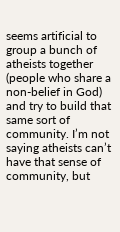seems artificial to group a bunch of atheists together (people who share a non-belief in God) and try to build that same sort of community. I’m not saying atheists can’t have that sense of community, but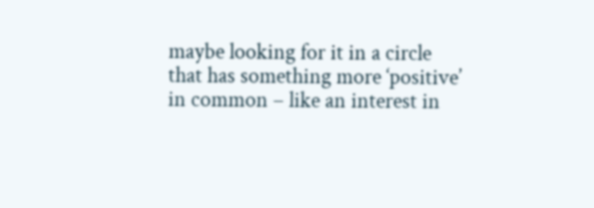maybe looking for it in a circle that has something more ‘positive’ in common – like an interest in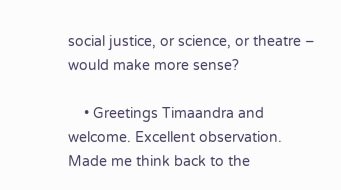social justice, or science, or theatre – would make more sense?

    • Greetings Timaandra and welcome. Excellent observation. Made me think back to the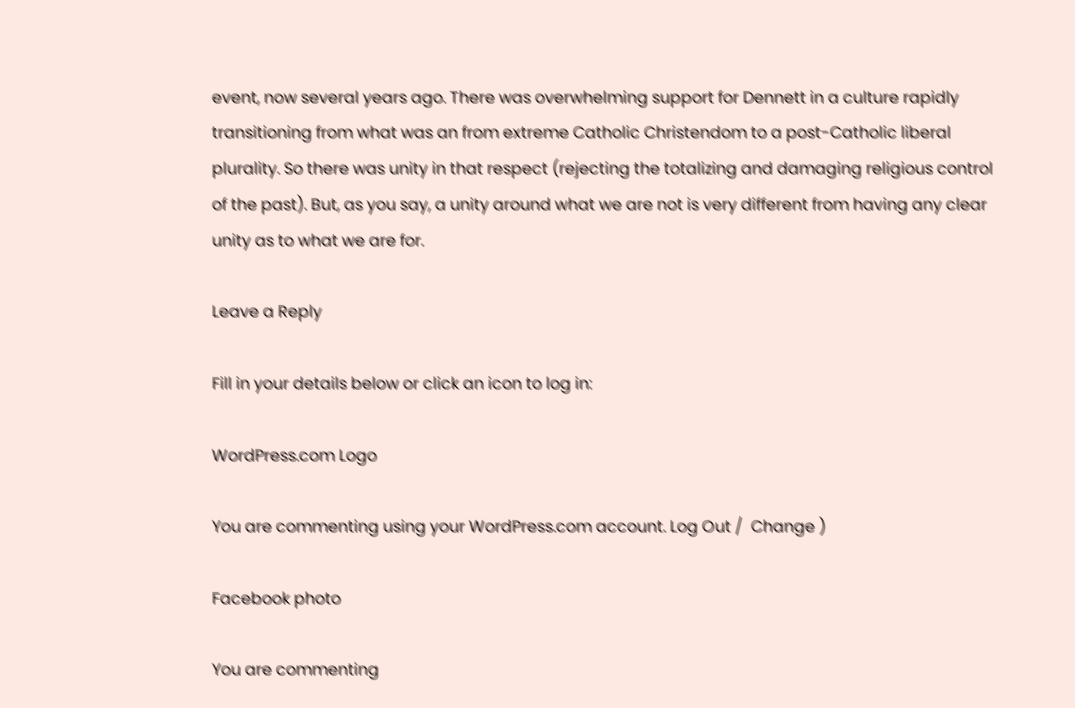event, now several years ago. There was overwhelming support for Dennett in a culture rapidly transitioning from what was an from extreme Catholic Christendom to a post-Catholic liberal plurality. So there was unity in that respect (rejecting the totalizing and damaging religious control of the past). But, as you say, a unity around what we are not is very different from having any clear unity as to what we are for.

Leave a Reply

Fill in your details below or click an icon to log in:

WordPress.com Logo

You are commenting using your WordPress.com account. Log Out /  Change )

Facebook photo

You are commenting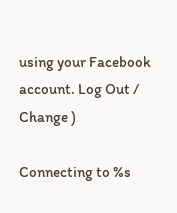using your Facebook account. Log Out /  Change )

Connecting to %s